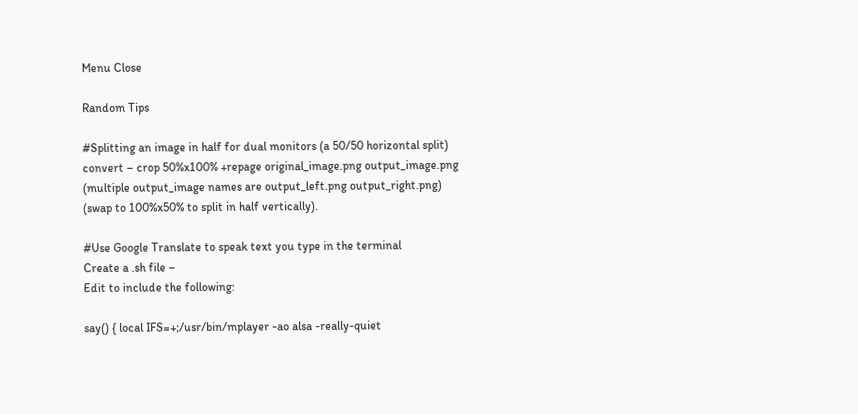Menu Close

Random Tips

#Splitting an image in half for dual monitors (a 50/50 horizontal split)
convert – crop 50%x100% +repage original_image.png output_image.png
(multiple output_image names are output_left.png output_right.png)
(swap to 100%x50% to split in half vertically).

#Use Google Translate to speak text you type in the terminal
Create a .sh file –
Edit to include the following:

say() { local IFS=+;/usr/bin/mplayer -ao alsa -really-quiet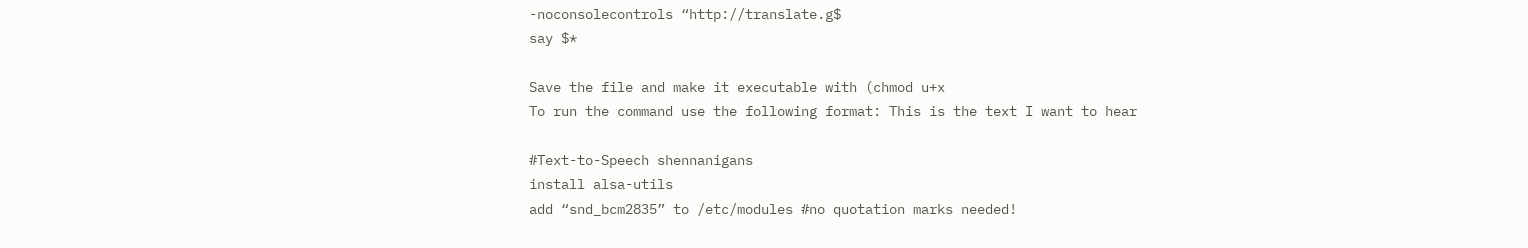-noconsolecontrols “http://translate.g$
say $*

Save the file and make it executable with (chmod u+x
To run the command use the following format: This is the text I want to hear

#Text-to-Speech shennanigans
install alsa-utils
add “snd_bcm2835” to /etc/modules #no quotation marks needed!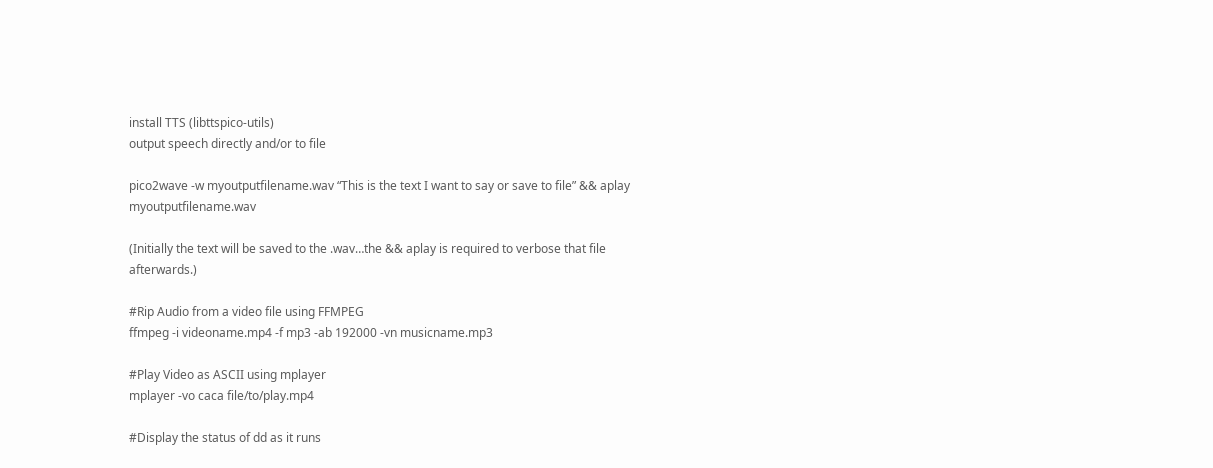install TTS (libttspico-utils)
output speech directly and/or to file

pico2wave -w myoutputfilename.wav “This is the text I want to say or save to file” && aplay myoutputfilename.wav

(Initially the text will be saved to the .wav…the && aplay is required to verbose that file afterwards.)

#Rip Audio from a video file using FFMPEG
ffmpeg -i videoname.mp4 -f mp3 -ab 192000 -vn musicname.mp3

#Play Video as ASCII using mplayer
mplayer -vo caca file/to/play.mp4

#Display the status of dd as it runs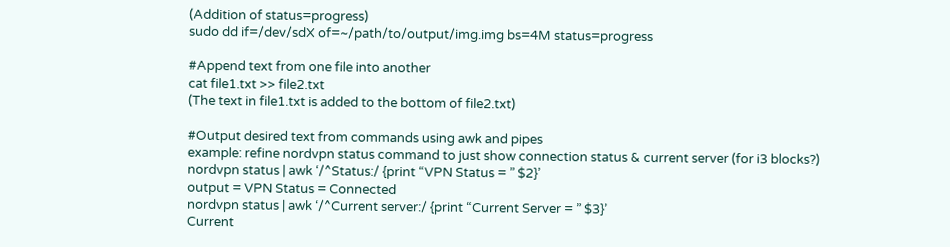(Addition of status=progress)
sudo dd if=/dev/sdX of=~/path/to/output/img.img bs=4M status=progress

#Append text from one file into another
cat file1.txt >> file2.txt
(The text in file1.txt is added to the bottom of file2.txt)

#Output desired text from commands using awk and pipes
example: refine nordvpn status command to just show connection status & current server (for i3 blocks?)
nordvpn status | awk ‘/^Status:/ {print “VPN Status = ” $2}’
output = VPN Status = Connected
nordvpn status | awk ‘/^Current server:/ {print “Current Server = ” $3}’
Current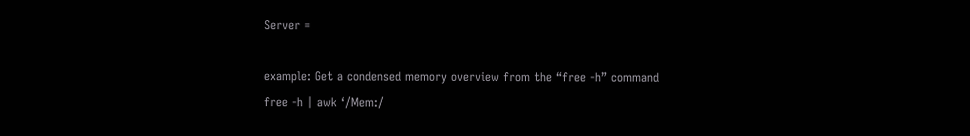Server =

example: Get a condensed memory overview from the “free -h” command
free -h | awk ‘/Mem:/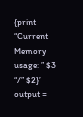{print “Current Memory usage: ” $3 “/” $2}’
output =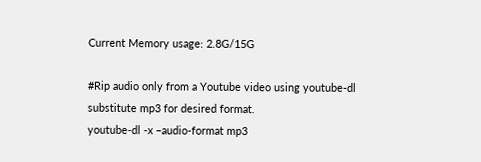Current Memory usage: 2.8G/15G

#Rip audio only from a Youtube video using youtube-dl
substitute mp3 for desired format.
youtube-dl -x –audio-format mp3